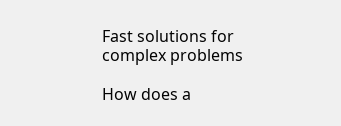Fast solutions for complex problems

How does a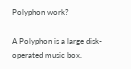Polyphon work?

A Polyphon is a large disk-operated music box.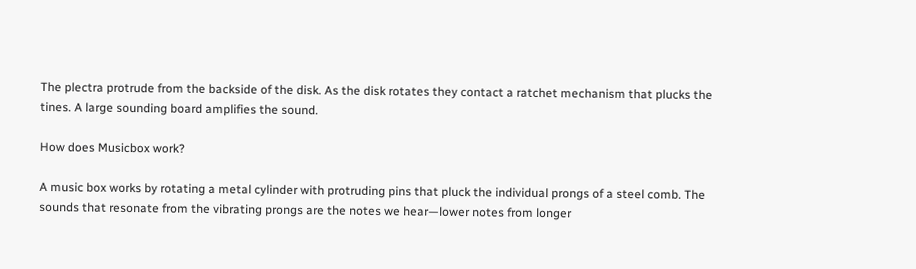The plectra protrude from the backside of the disk. As the disk rotates they contact a ratchet mechanism that plucks the tines. A large sounding board amplifies the sound.

How does Musicbox work?

A music box works by rotating a metal cylinder with protruding pins that pluck the individual prongs of a steel comb. The sounds that resonate from the vibrating prongs are the notes we hear—lower notes from longer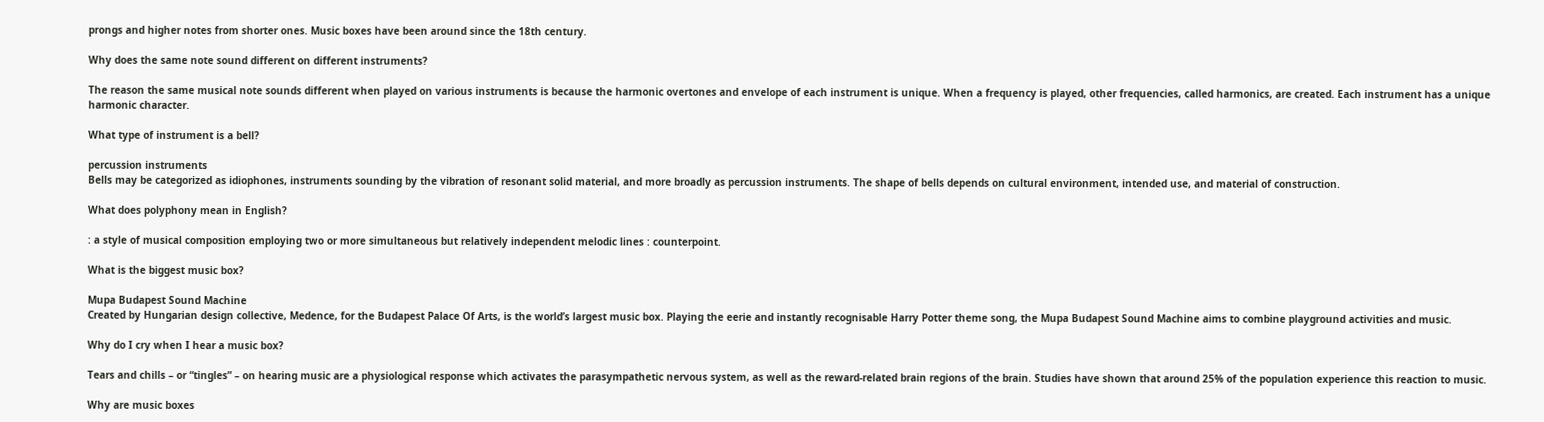prongs and higher notes from shorter ones. Music boxes have been around since the 18th century.

Why does the same note sound different on different instruments?

The reason the same musical note sounds different when played on various instruments is because the harmonic overtones and envelope of each instrument is unique. When a frequency is played, other frequencies, called harmonics, are created. Each instrument has a unique harmonic character.

What type of instrument is a bell?

percussion instruments
Bells may be categorized as idiophones, instruments sounding by the vibration of resonant solid material, and more broadly as percussion instruments. The shape of bells depends on cultural environment, intended use, and material of construction.

What does polyphony mean in English?

: a style of musical composition employing two or more simultaneous but relatively independent melodic lines : counterpoint.

What is the biggest music box?

Mupa Budapest Sound Machine
Created by Hungarian design collective, Medence, for the Budapest Palace Of Arts, is the world’s largest music box. Playing the eerie and instantly recognisable Harry Potter theme song, the Mupa Budapest Sound Machine aims to combine playground activities and music.

Why do I cry when I hear a music box?

Tears and chills – or “tingles” – on hearing music are a physiological response which activates the parasympathetic nervous system, as well as the reward-related brain regions of the brain. Studies have shown that around 25% of the population experience this reaction to music.

Why are music boxes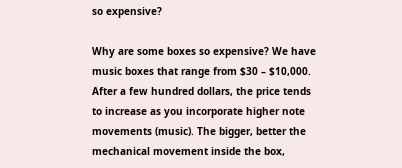so expensive?

Why are some boxes so expensive? We have music boxes that range from $30 – $10,000. After a few hundred dollars, the price tends to increase as you incorporate higher note movements (music). The bigger, better the mechanical movement inside the box,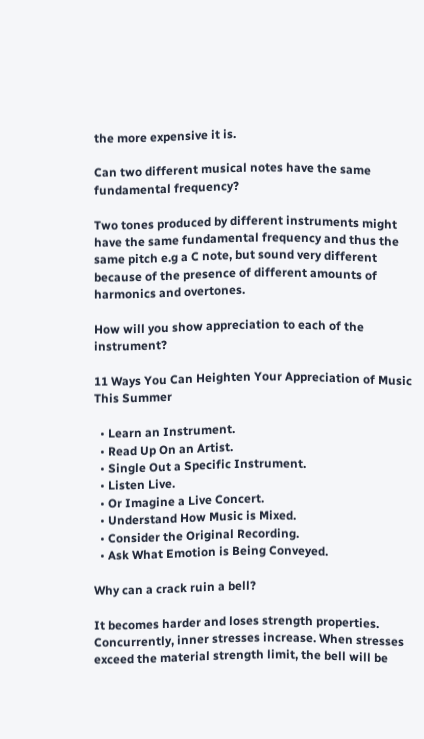the more expensive it is.

Can two different musical notes have the same fundamental frequency?

Two tones produced by different instruments might have the same fundamental frequency and thus the same pitch e.g a C note, but sound very different because of the presence of different amounts of harmonics and overtones.

How will you show appreciation to each of the instrument?

11 Ways You Can Heighten Your Appreciation of Music This Summer

  • Learn an Instrument.
  • Read Up On an Artist.
  • Single Out a Specific Instrument.
  • Listen Live.
  • Or Imagine a Live Concert.
  • Understand How Music is Mixed.
  • Consider the Original Recording.
  • Ask What Emotion is Being Conveyed.

Why can a crack ruin a bell?

It becomes harder and loses strength properties. Concurrently, inner stresses increase. When stresses exceed the material strength limit, the bell will be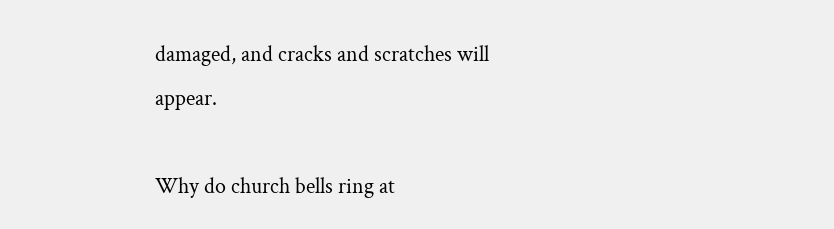damaged, and cracks and scratches will appear.

Why do church bells ring at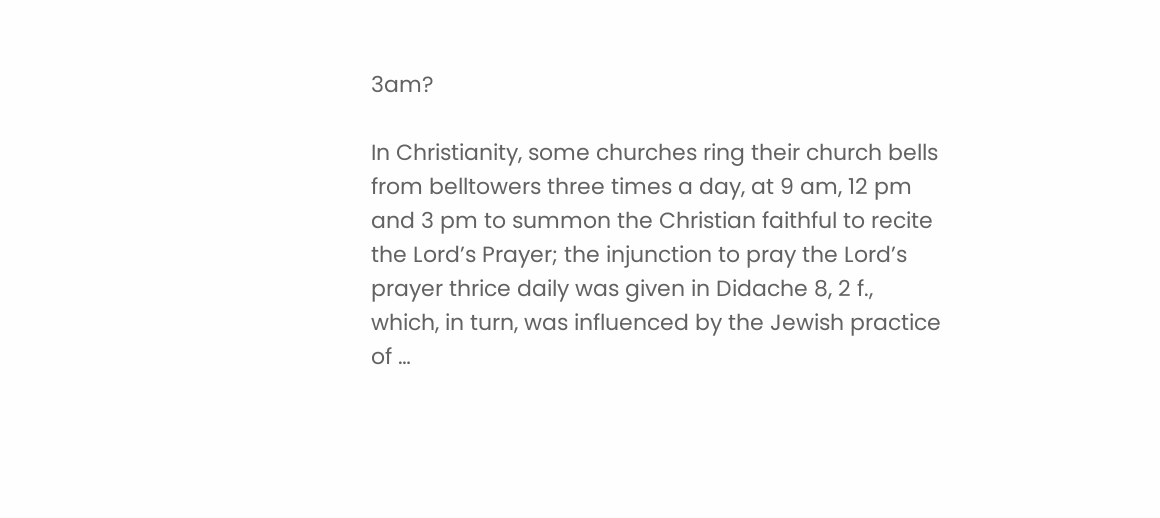3am?

In Christianity, some churches ring their church bells from belltowers three times a day, at 9 am, 12 pm and 3 pm to summon the Christian faithful to recite the Lord’s Prayer; the injunction to pray the Lord’s prayer thrice daily was given in Didache 8, 2 f., which, in turn, was influenced by the Jewish practice of …